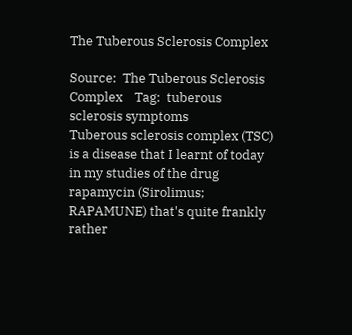The Tuberous Sclerosis Complex

Source:  The Tuberous Sclerosis Complex    Tag:  tuberous sclerosis symptoms
Tuberous sclerosis complex (TSC) is a disease that I learnt of today in my studies of the drug rapamycin (Sirolimus; RAPAMUNE) that's quite frankly rather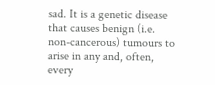sad. It is a genetic disease that causes benign (i.e. non-cancerous) tumours to arise in any and, often, every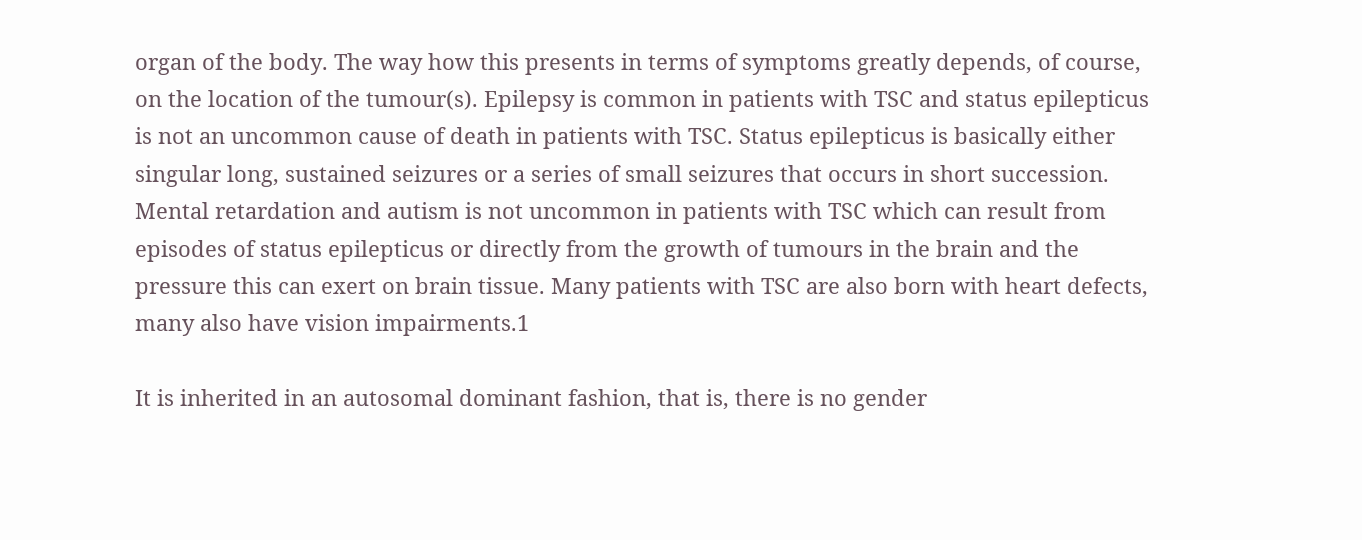organ of the body. The way how this presents in terms of symptoms greatly depends, of course, on the location of the tumour(s). Epilepsy is common in patients with TSC and status epilepticus is not an uncommon cause of death in patients with TSC. Status epilepticus is basically either singular long, sustained seizures or a series of small seizures that occurs in short succession. Mental retardation and autism is not uncommon in patients with TSC which can result from episodes of status epilepticus or directly from the growth of tumours in the brain and the pressure this can exert on brain tissue. Many patients with TSC are also born with heart defects, many also have vision impairments.1

It is inherited in an autosomal dominant fashion, that is, there is no gender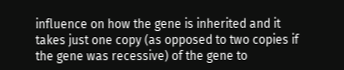influence on how the gene is inherited and it takes just one copy (as opposed to two copies if the gene was recessive) of the gene to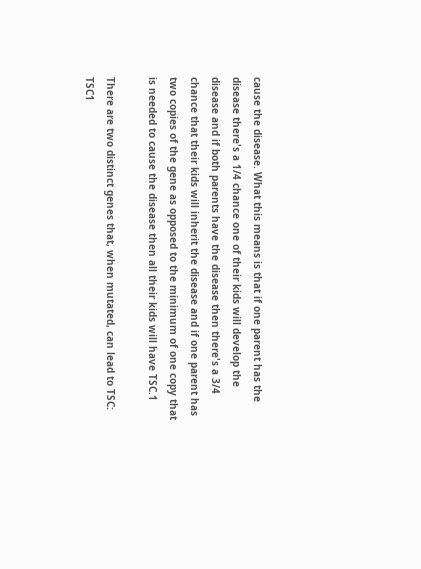cause the disease. What this means is that if one parent has the disease there's a 1/4 chance one of their kids will develop the disease and if both parents have the disease then there's a 3/4 chance that their kids will inherit the disease and if one parent has two copies of the gene as opposed to the minimum of one copy that is needed to cause the disease then all their kids will have TSC.1

There are two distinct genes that, when mutated, can lead to TSC: TSC1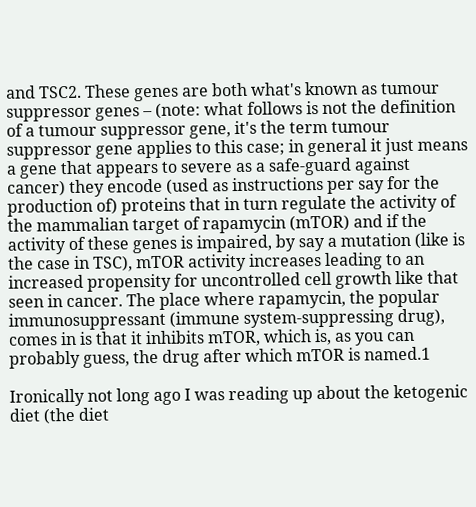and TSC2. These genes are both what's known as tumour suppressor genes – (note: what follows is not the definition of a tumour suppressor gene, it's the term tumour suppressor gene applies to this case; in general it just means a gene that appears to severe as a safe-guard against cancer) they encode (used as instructions per say for the production of) proteins that in turn regulate the activity of the mammalian target of rapamycin (mTOR) and if the activity of these genes is impaired, by say a mutation (like is the case in TSC), mTOR activity increases leading to an increased propensity for uncontrolled cell growth like that seen in cancer. The place where rapamycin, the popular immunosuppressant (immune system-suppressing drug), comes in is that it inhibits mTOR, which is, as you can probably guess, the drug after which mTOR is named.1

Ironically not long ago I was reading up about the ketogenic diet (the diet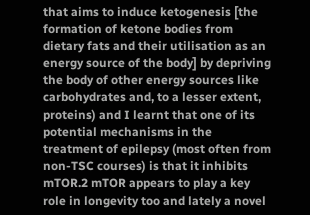that aims to induce ketogenesis [the formation of ketone bodies from dietary fats and their utilisation as an energy source of the body] by depriving the body of other energy sources like carbohydrates and, to a lesser extent, proteins) and I learnt that one of its potential mechanisms in the treatment of epilepsy (most often from non-TSC courses) is that it inhibits mTOR.2 mTOR appears to play a key role in longevity too and lately a novel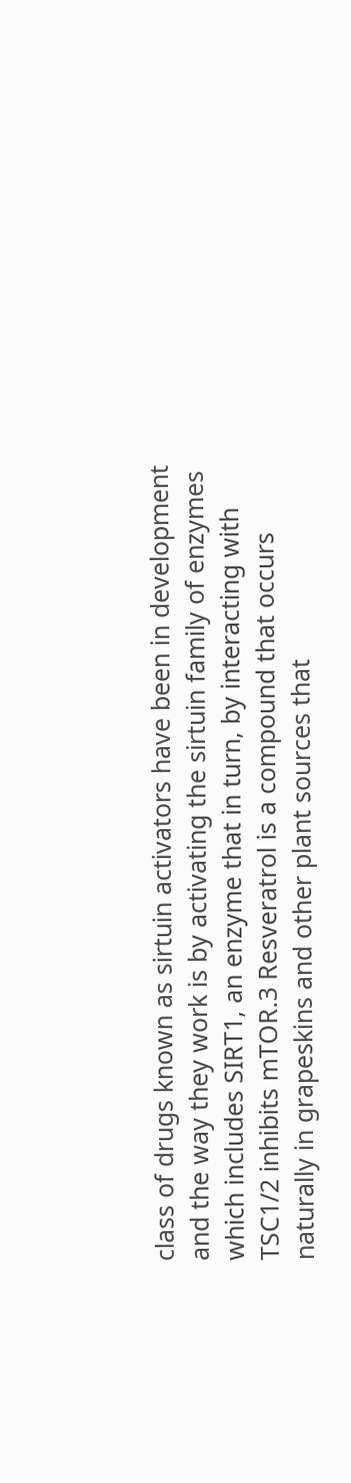class of drugs known as sirtuin activators have been in development and the way they work is by activating the sirtuin family of enzymes which includes SIRT1, an enzyme that in turn, by interacting with TSC1/2 inhibits mTOR.3 Resveratrol is a compound that occurs naturally in grapeskins and other plant sources that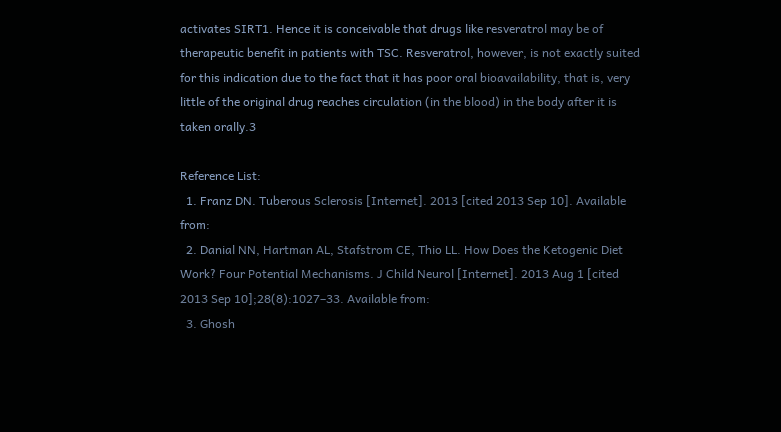activates SIRT1. Hence it is conceivable that drugs like resveratrol may be of therapeutic benefit in patients with TSC. Resveratrol, however, is not exactly suited for this indication due to the fact that it has poor oral bioavailability, that is, very little of the original drug reaches circulation (in the blood) in the body after it is taken orally.3

Reference List:
  1. Franz DN. Tuberous Sclerosis [Internet]. 2013 [cited 2013 Sep 10]. Available from:
  2. Danial NN, Hartman AL, Stafstrom CE, Thio LL. How Does the Ketogenic Diet Work? Four Potential Mechanisms. J Child Neurol [Internet]. 2013 Aug 1 [cited 2013 Sep 10];28(8):1027–33. Available from:
  3. Ghosh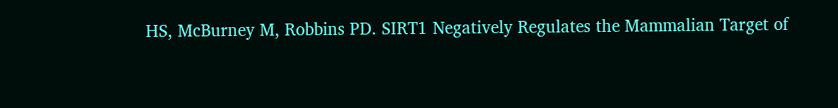HS, McBurney M, Robbins PD. SIRT1 Negatively Regulates the Mammalian Target of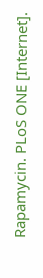Rapamycin. PLoS ONE [Internet].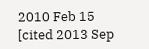2010 Feb 15 [cited 2013 Sep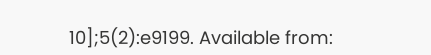10];5(2):e9199. Available from: